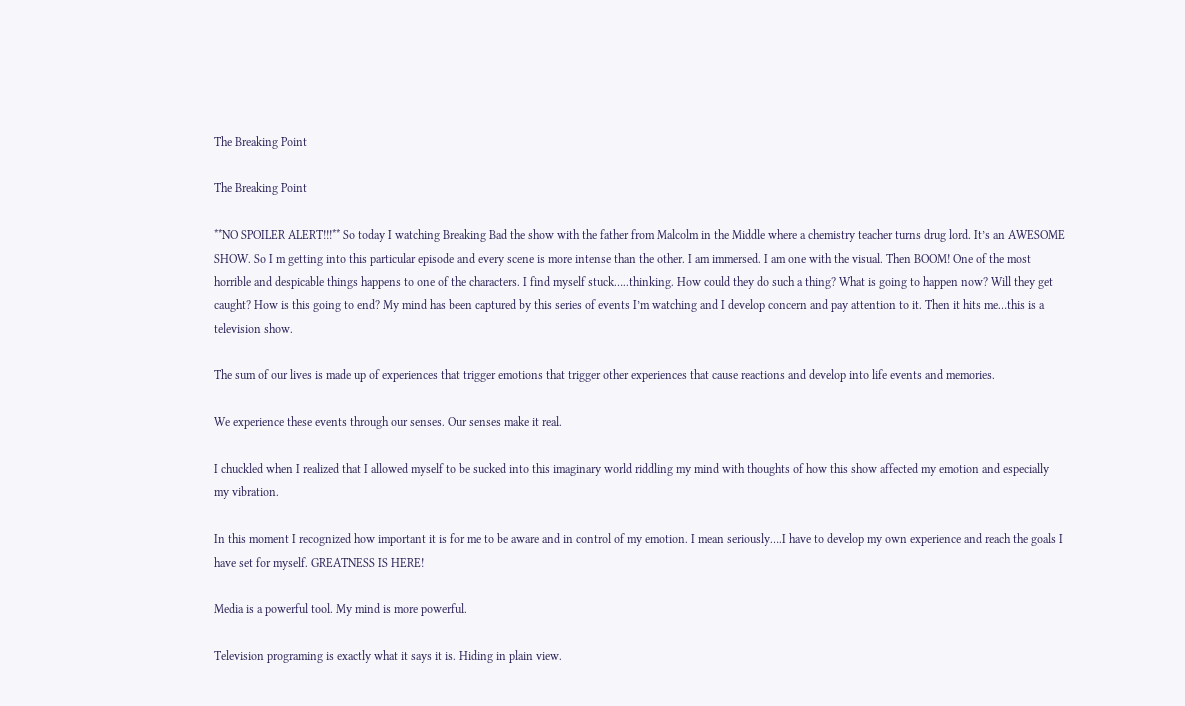The Breaking Point

The Breaking Point

**NO SPOILER ALERT!!!** So today I watching Breaking Bad the show with the father from Malcolm in the Middle where a chemistry teacher turns drug lord. It’s an AWESOME SHOW. So I m getting into this particular episode and every scene is more intense than the other. I am immersed. I am one with the visual. Then BOOM! One of the most horrible and despicable things happens to one of the characters. I find myself stuck…..thinking. How could they do such a thing? What is going to happen now? Will they get caught? How is this going to end? My mind has been captured by this series of events I’m watching and I develop concern and pay attention to it. Then it hits me…this is a television show.

The sum of our lives is made up of experiences that trigger emotions that trigger other experiences that cause reactions and develop into life events and memories.

We experience these events through our senses. Our senses make it real.

I chuckled when I realized that I allowed myself to be sucked into this imaginary world riddling my mind with thoughts of how this show affected my emotion and especially my vibration.

In this moment I recognized how important it is for me to be aware and in control of my emotion. I mean seriously….I have to develop my own experience and reach the goals I have set for myself. GREATNESS IS HERE!

Media is a powerful tool. My mind is more powerful.

Television programing is exactly what it says it is. Hiding in plain view.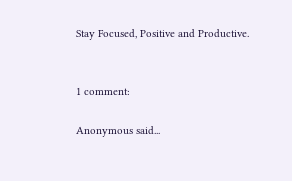Stay Focused, Positive and Productive.


1 comment:

Anonymous said...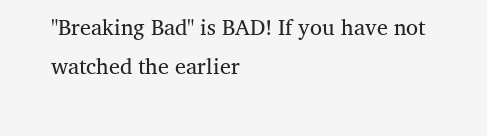"Breaking Bad" is BAD! If you have not watched the earlier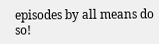episodes by all means do so!